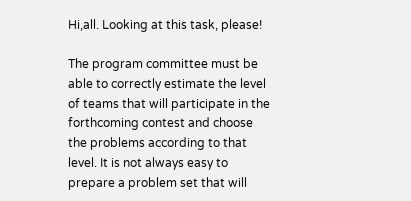Hi,all. Looking at this task, please!

The program committee must be able to correctly estimate the level of teams that will participate in the forthcoming contest and choose the problems according to that level. It is not always easy to prepare a problem set that will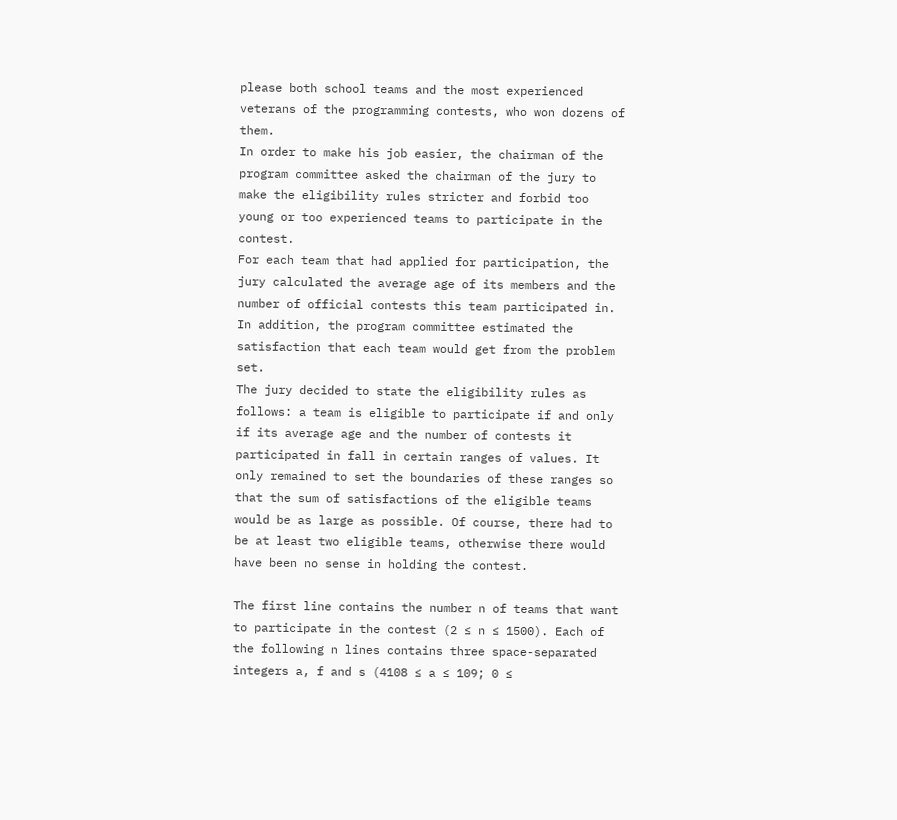please both school teams and the most experienced veterans of the programming contests, who won dozens of them.
In order to make his job easier, the chairman of the program committee asked the chairman of the jury to make the eligibility rules stricter and forbid too young or too experienced teams to participate in the contest.
For each team that had applied for participation, the jury calculated the average age of its members and the number of official contests this team participated in. In addition, the program committee estimated the satisfaction that each team would get from the problem set.
The jury decided to state the eligibility rules as follows: a team is eligible to participate if and only if its average age and the number of contests it participated in fall in certain ranges of values. It only remained to set the boundaries of these ranges so that the sum of satisfactions of the eligible teams would be as large as possible. Of course, there had to be at least two eligible teams, otherwise there would have been no sense in holding the contest.

The first line contains the number n of teams that want to participate in the contest (2 ≤ n ≤ 1500). Each of the following n lines contains three space-separated integers a, f and s (4108 ≤ a ≤ 109; 0 ≤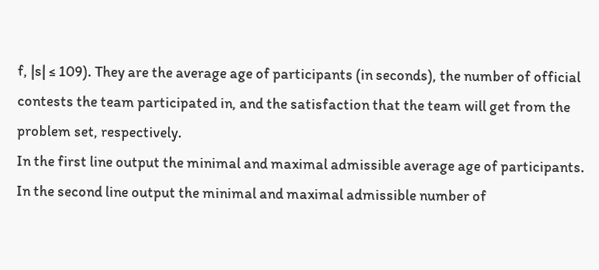f, |s| ≤ 109). They are the average age of participants (in seconds), the number of official contests the team participated in, and the satisfaction that the team will get from the problem set, respectively.
In the first line output the minimal and maximal admissible average age of participants. In the second line output the minimal and maximal admissible number of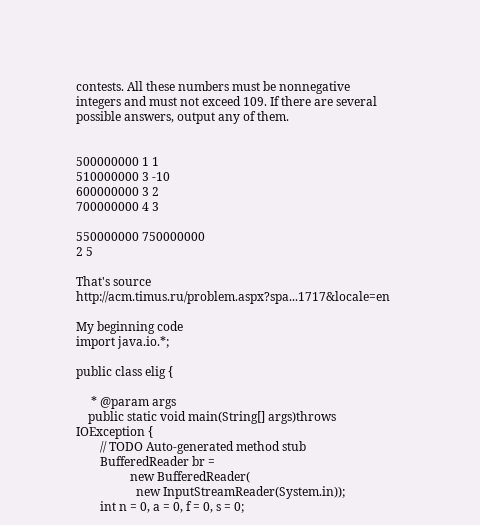contests. All these numbers must be nonnegative integers and must not exceed 109. If there are several possible answers, output any of them.


500000000 1 1
510000000 3 -10
600000000 3 2
700000000 4 3

550000000 750000000
2 5

That's source http://acm.timus.ru/problem.aspx?spa...1717&locale=en

My beginning code
import java.io.*;

public class elig {

     * @param args
    public static void main(String[] args)throws IOException {
        // TODO Auto-generated method stub
        BufferedReader br =
                  new BufferedReader(
                    new InputStreamReader(System.in));
        int n = 0, a = 0, f = 0, s = 0;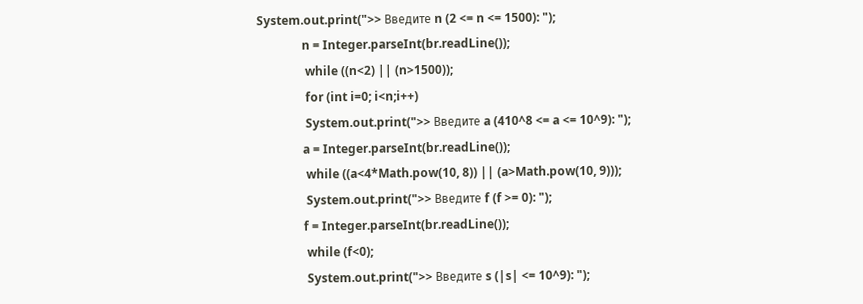System.out.print(">> Введите n (2 <= n <= 1500): ");
               n = Integer.parseInt(br.readLine());
                while ((n<2) || (n>1500));
                for (int i=0; i<n;i++)
                System.out.print(">> Введите a (410^8 <= a <= 10^9): ");
               a = Integer.parseInt(br.readLine());
                while ((a<4*Math.pow(10, 8)) || (a>Math.pow(10, 9)));
                System.out.print(">> Введите f (f >= 0): ");
               f = Integer.parseInt(br.readLine());
                while (f<0);
                System.out.print(">> Введите s (|s| <= 10^9): ");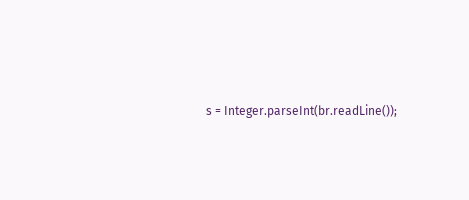s = Integer.parseInt(br.readLine());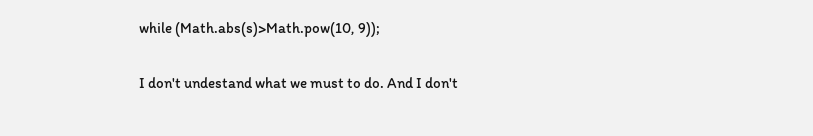while (Math.abs(s)>Math.pow(10, 9));

I don't undestand what we must to do. And I don't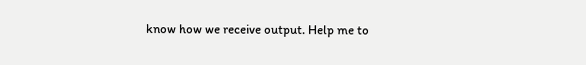know how we receive output. Help me to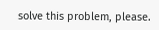solve this problem, please.